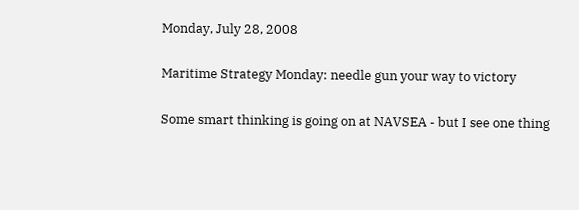Monday, July 28, 2008

Maritime Strategy Monday: needle gun your way to victory

Some smart thinking is going on at NAVSEA - but I see one thing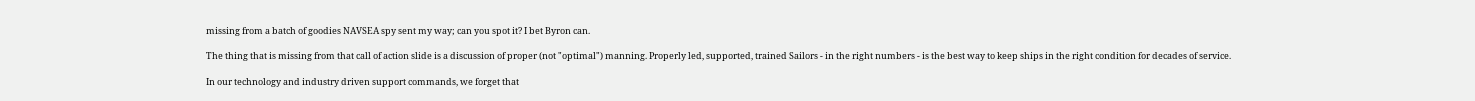missing from a batch of goodies NAVSEA spy sent my way; can you spot it? I bet Byron can.

The thing that is missing from that call of action slide is a discussion of proper (not "optimal") manning. Properly led, supported, trained Sailors - in the right numbers - is the best way to keep ships in the right condition for decades of service.

In our technology and industry driven support commands, we forget that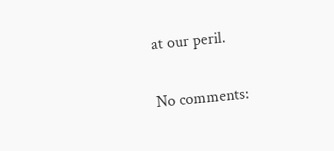at our peril.

No comments: